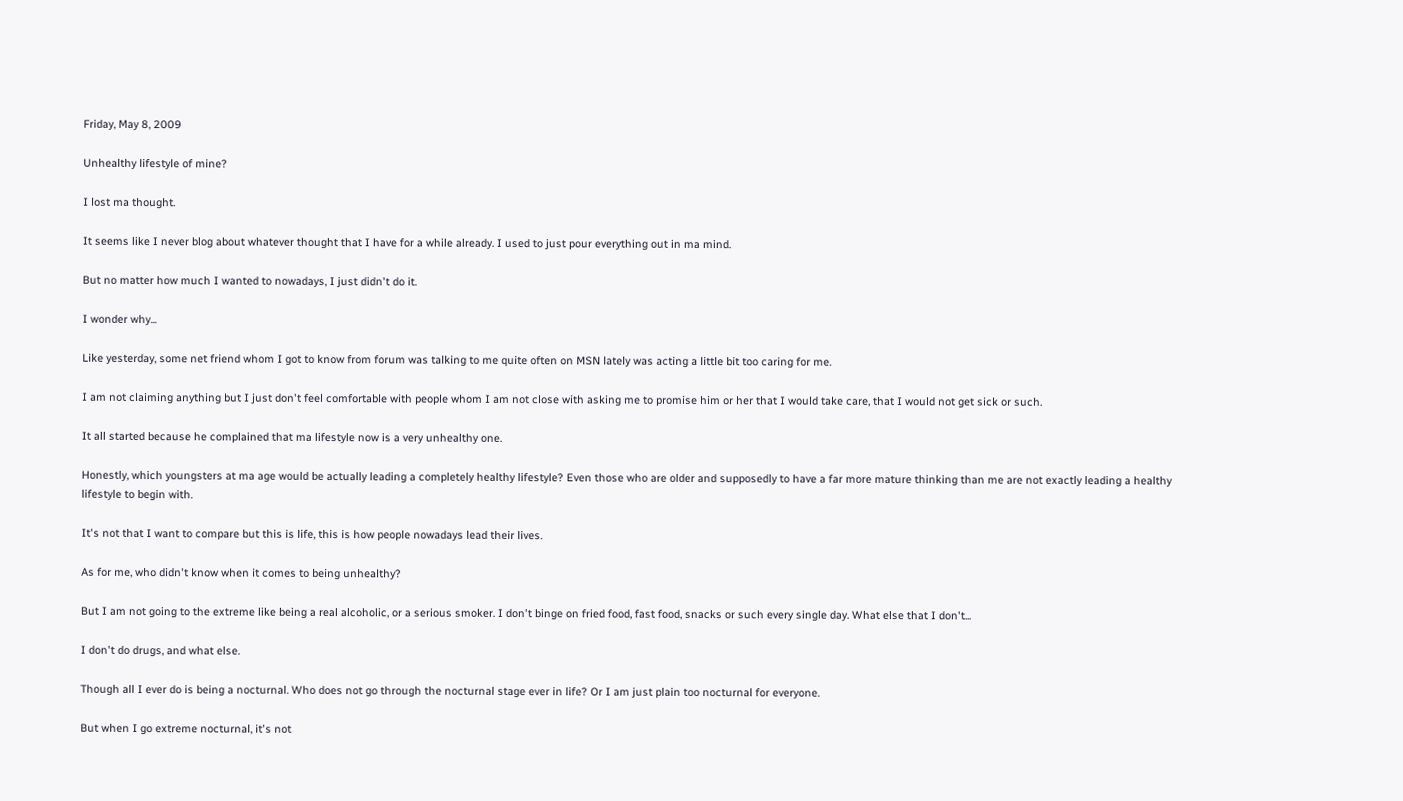Friday, May 8, 2009

Unhealthy lifestyle of mine?

I lost ma thought.

It seems like I never blog about whatever thought that I have for a while already. I used to just pour everything out in ma mind.

But no matter how much I wanted to nowadays, I just didn't do it.

I wonder why...

Like yesterday, some net friend whom I got to know from forum was talking to me quite often on MSN lately was acting a little bit too caring for me.

I am not claiming anything but I just don't feel comfortable with people whom I am not close with asking me to promise him or her that I would take care, that I would not get sick or such.

It all started because he complained that ma lifestyle now is a very unhealthy one.

Honestly, which youngsters at ma age would be actually leading a completely healthy lifestyle? Even those who are older and supposedly to have a far more mature thinking than me are not exactly leading a healthy lifestyle to begin with.

It's not that I want to compare but this is life, this is how people nowadays lead their lives.

As for me, who didn't know when it comes to being unhealthy?

But I am not going to the extreme like being a real alcoholic, or a serious smoker. I don't binge on fried food, fast food, snacks or such every single day. What else that I don't...

I don't do drugs, and what else.

Though all I ever do is being a nocturnal. Who does not go through the nocturnal stage ever in life? Or I am just plain too nocturnal for everyone.

But when I go extreme nocturnal, it's not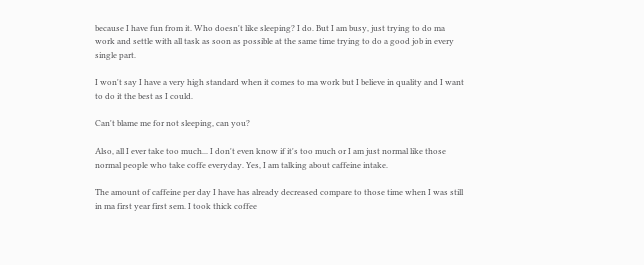because I have fun from it. Who doesn't like sleeping? I do. But I am busy, just trying to do ma work and settle with all task as soon as possible at the same time trying to do a good job in every single part.

I won't say I have a very high standard when it comes to ma work but I believe in quality and I want to do it the best as I could.

Can't blame me for not sleeping, can you?

Also, all I ever take too much... I don't even know if it's too much or I am just normal like those normal people who take coffe everyday. Yes, I am talking about caffeine intake.

The amount of caffeine per day I have has already decreased compare to those time when I was still in ma first year first sem. I took thick coffee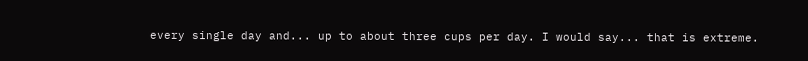every single day and... up to about three cups per day. I would say... that is extreme.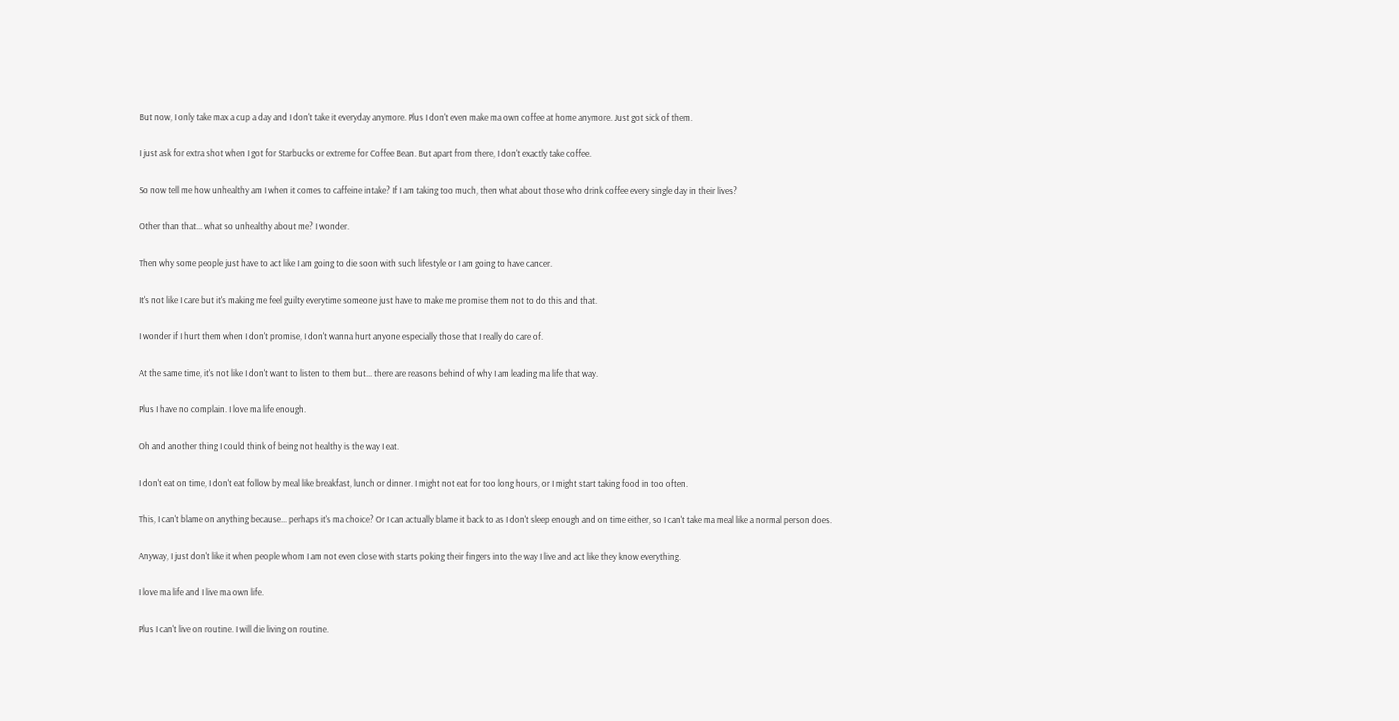But now, I only take max a cup a day and I don't take it everyday anymore. Plus I don't even make ma own coffee at home anymore. Just got sick of them.

I just ask for extra shot when I got for Starbucks or extreme for Coffee Bean. But apart from there, I don't exactly take coffee.

So now tell me how unhealthy am I when it comes to caffeine intake? If I am taking too much, then what about those who drink coffee every single day in their lives?

Other than that... what so unhealthy about me? I wonder.

Then why some people just have to act like I am going to die soon with such lifestyle or I am going to have cancer.

It's not like I care but it's making me feel guilty everytime someone just have to make me promise them not to do this and that.

I wonder if I hurt them when I don't promise, I don't wanna hurt anyone especially those that I really do care of.

At the same time, it's not like I don't want to listen to them but... there are reasons behind of why I am leading ma life that way.

Plus I have no complain. I love ma life enough.

Oh and another thing I could think of being not healthy is the way I eat.

I don't eat on time, I don't eat follow by meal like breakfast, lunch or dinner. I might not eat for too long hours, or I might start taking food in too often.

This, I can't blame on anything because... perhaps it's ma choice? Or I can actually blame it back to as I don't sleep enough and on time either, so I can't take ma meal like a normal person does.

Anyway, I just don't like it when people whom I am not even close with starts poking their fingers into the way I live and act like they know everything.

I love ma life and I live ma own life.

Plus I can't live on routine. I will die living on routine.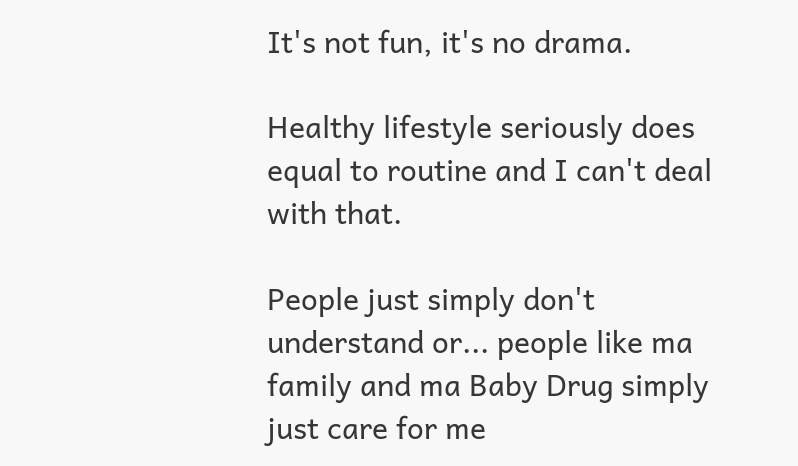It's not fun, it's no drama.

Healthy lifestyle seriously does equal to routine and I can't deal with that.

People just simply don't understand or... people like ma family and ma Baby Drug simply just care for me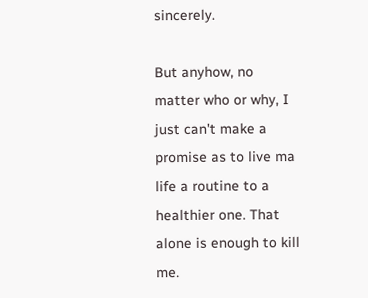sincerely.

But anyhow, no matter who or why, I just can't make a promise as to live ma life a routine to a healthier one. That alone is enough to kill me.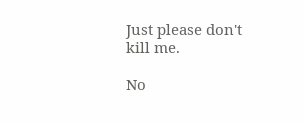Just please don't kill me.

No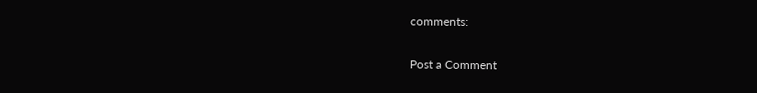comments:

Post a Comment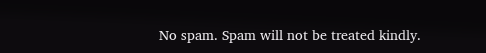No spam. Spam will not be treated kindly.